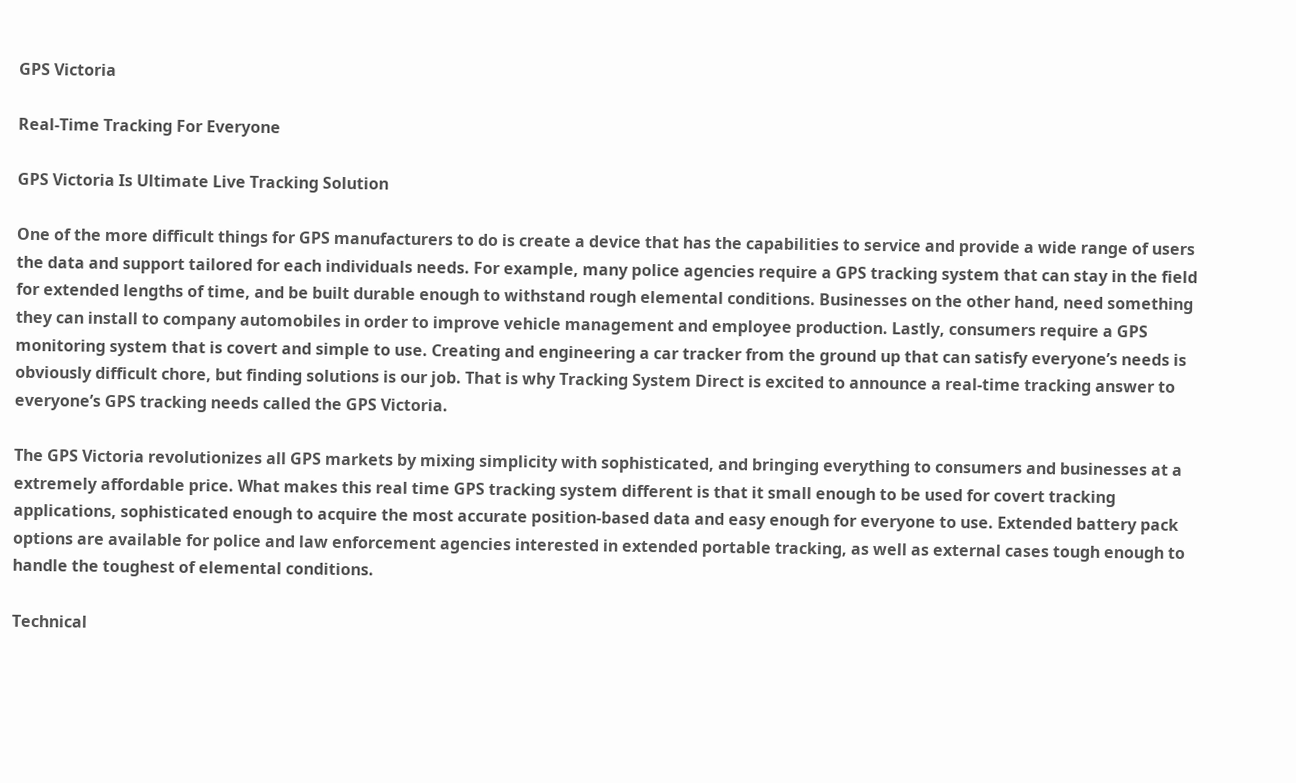GPS Victoria

Real-Time Tracking For Everyone

GPS Victoria Is Ultimate Live Tracking Solution

One of the more difficult things for GPS manufacturers to do is create a device that has the capabilities to service and provide a wide range of users the data and support tailored for each individuals needs. For example, many police agencies require a GPS tracking system that can stay in the field for extended lengths of time, and be built durable enough to withstand rough elemental conditions. Businesses on the other hand, need something they can install to company automobiles in order to improve vehicle management and employee production. Lastly, consumers require a GPS monitoring system that is covert and simple to use. Creating and engineering a car tracker from the ground up that can satisfy everyone’s needs is obviously difficult chore, but finding solutions is our job. That is why Tracking System Direct is excited to announce a real-time tracking answer to everyone’s GPS tracking needs called the GPS Victoria.

The GPS Victoria revolutionizes all GPS markets by mixing simplicity with sophisticated, and bringing everything to consumers and businesses at a extremely affordable price. What makes this real time GPS tracking system different is that it small enough to be used for covert tracking applications, sophisticated enough to acquire the most accurate position-based data and easy enough for everyone to use. Extended battery pack options are available for police and law enforcement agencies interested in extended portable tracking, as well as external cases tough enough to handle the toughest of elemental conditions.

Technical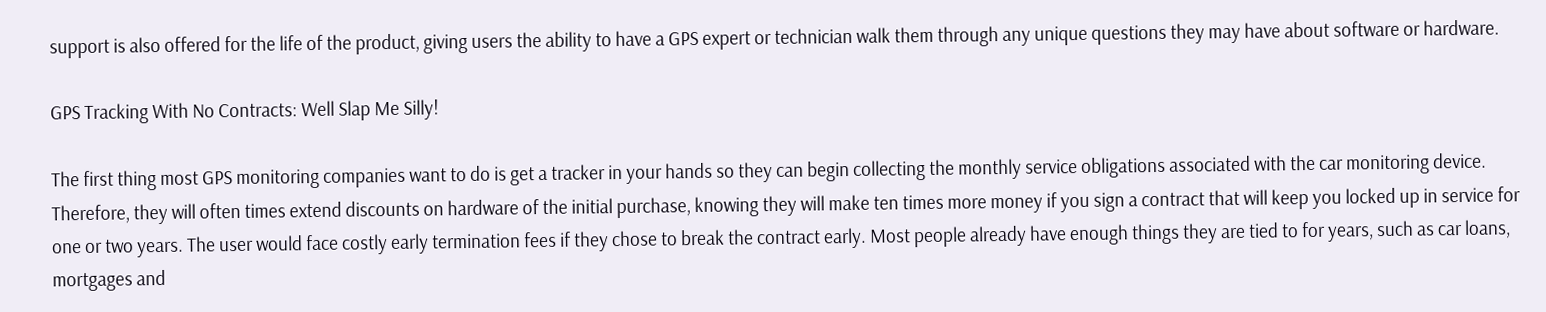support is also offered for the life of the product, giving users the ability to have a GPS expert or technician walk them through any unique questions they may have about software or hardware.

GPS Tracking With No Contracts: Well Slap Me Silly!

The first thing most GPS monitoring companies want to do is get a tracker in your hands so they can begin collecting the monthly service obligations associated with the car monitoring device. Therefore, they will often times extend discounts on hardware of the initial purchase, knowing they will make ten times more money if you sign a contract that will keep you locked up in service for one or two years. The user would face costly early termination fees if they chose to break the contract early. Most people already have enough things they are tied to for years, such as car loans, mortgages and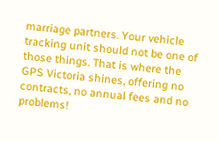marriage partners. Your vehicle tracking unit should not be one of those things. That is where the GPS Victoria shines, offering no contracts, no annual fees and no problems!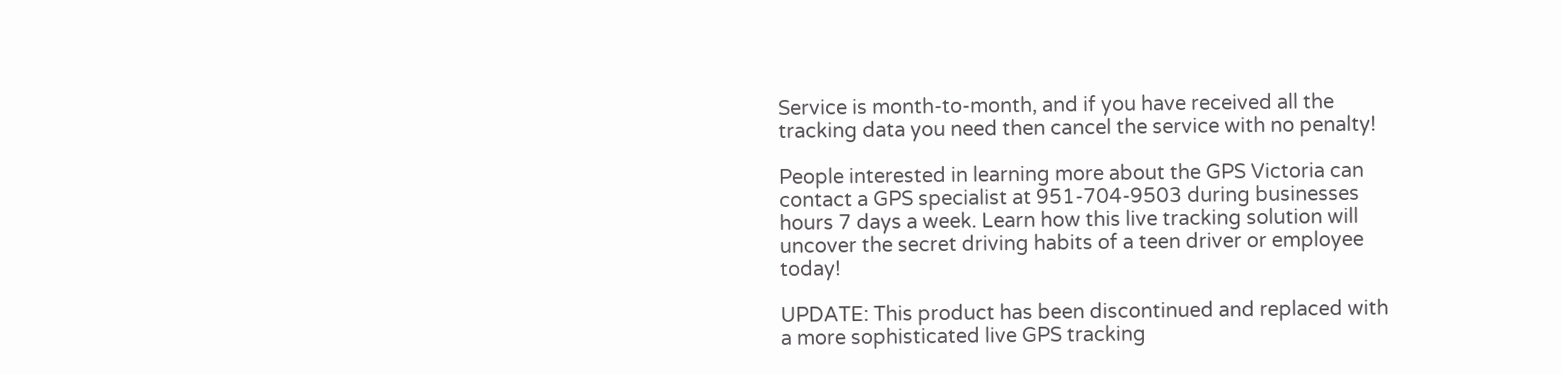Service is month-to-month, and if you have received all the tracking data you need then cancel the service with no penalty!

People interested in learning more about the GPS Victoria can contact a GPS specialist at 951-704-9503 during businesses hours 7 days a week. Learn how this live tracking solution will uncover the secret driving habits of a teen driver or employee today!

UPDATE: This product has been discontinued and replaced with a more sophisticated live GPS tracking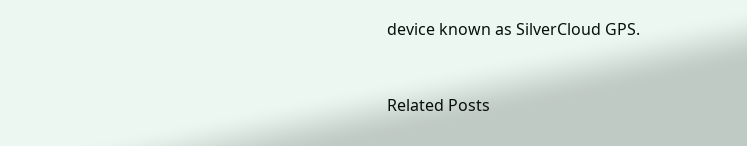device known as SilverCloud GPS.


Related Posts